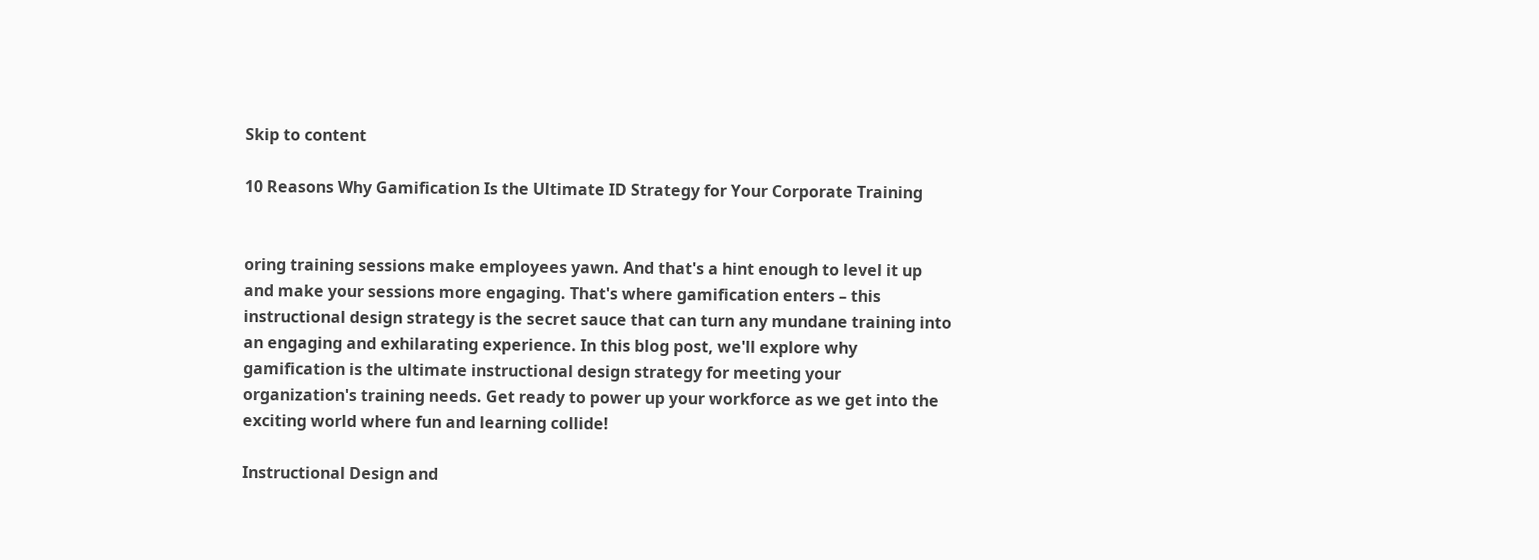Skip to content

10 Reasons Why Gamification Is the Ultimate ID Strategy for Your Corporate Training


oring training sessions make employees yawn. And that's a hint enough to level it up and make your sessions more engaging. That's where gamification enters – this instructional design strategy is the secret sauce that can turn any mundane training into an engaging and exhilarating experience. In this blog post, we'll explore why gamification is the ultimate instructional design strategy for meeting your organization's training needs. Get ready to power up your workforce as we get into the exciting world where fun and learning collide!

Instructional Design and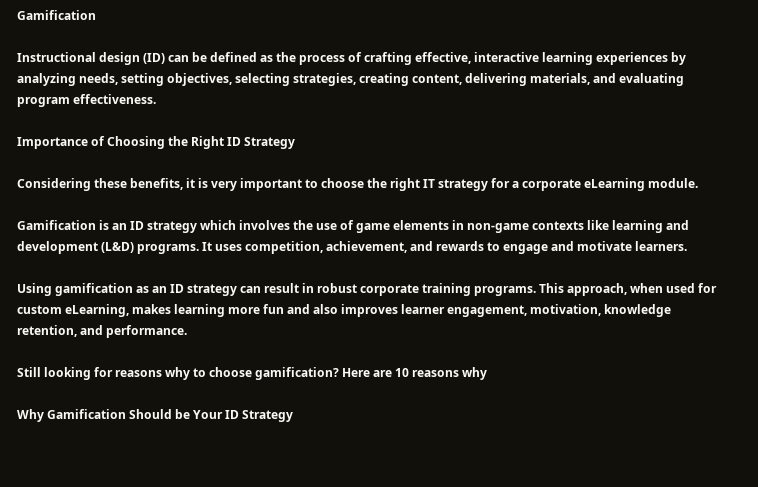Gamification

Instructional design (ID) can be defined as the process of crafting effective, interactive learning experiences by analyzing needs, setting objectives, selecting strategies, creating content, delivering materials, and evaluating program effectiveness.

Importance of Choosing the Right ID Strategy

Considering these benefits, it is very important to choose the right IT strategy for a corporate eLearning module.

Gamification is an ID strategy which involves the use of game elements in non-game contexts like learning and development (L&D) programs. It uses competition, achievement, and rewards to engage and motivate learners.

Using gamification as an ID strategy can result in robust corporate training programs. This approach, when used for custom eLearning, makes learning more fun and also improves learner engagement, motivation, knowledge retention, and performance.

Still looking for reasons why to choose gamification? Here are 10 reasons why

Why Gamification Should be Your ID Strategy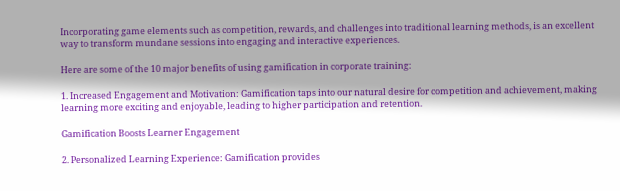Incorporating game elements such as competition, rewards, and challenges into traditional learning methods, is an excellent way to transform mundane sessions into engaging and interactive experiences.

Here are some of the 10 major benefits of using gamification in corporate training:

1. Increased Engagement and Motivation: Gamification taps into our natural desire for competition and achievement, making learning more exciting and enjoyable, leading to higher participation and retention.

Gamification Boosts Learner Engagement

2. Personalized Learning Experience: Gamification provides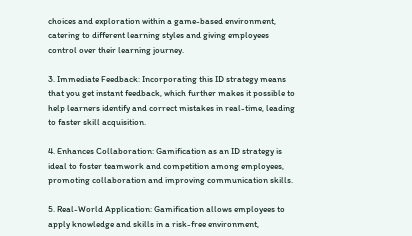choices and exploration within a game-based environment, catering to different learning styles and giving employees control over their learning journey.

3. Immediate Feedback: Incorporating this ID strategy means that you get instant feedback, which further makes it possible to help learners identify and correct mistakes in real-time, leading to faster skill acquisition.

4. Enhances Collaboration: Gamification as an ID strategy is ideal to foster teamwork and competition among employees, promoting collaboration and improving communication skills.

5. Real-World Application: Gamification allows employees to apply knowledge and skills in a risk-free environment,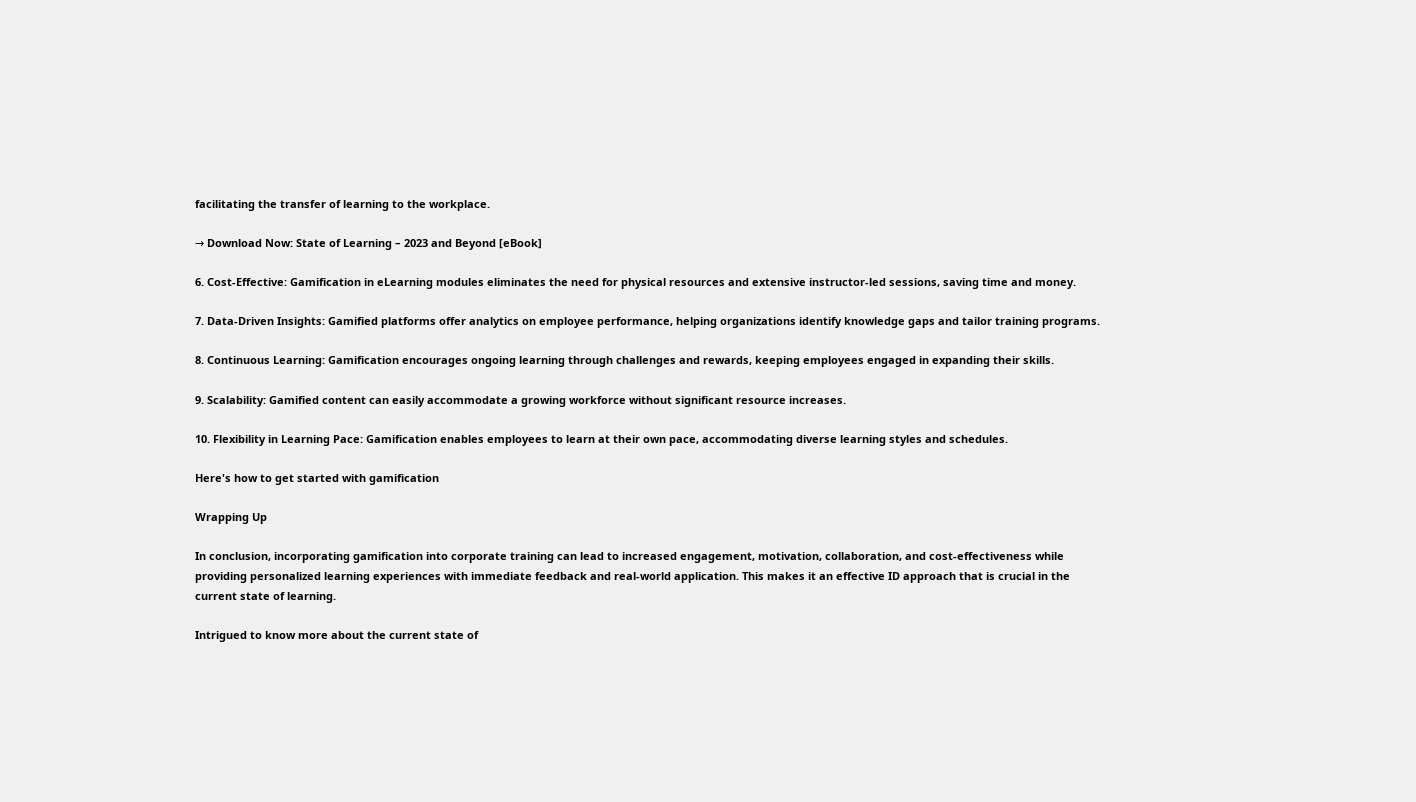facilitating the transfer of learning to the workplace.

→ Download Now: State of Learning – 2023 and Beyond [eBook]

6. Cost-Effective: Gamification in eLearning modules eliminates the need for physical resources and extensive instructor-led sessions, saving time and money.

7. Data-Driven Insights: Gamified platforms offer analytics on employee performance, helping organizations identify knowledge gaps and tailor training programs.

8. Continuous Learning: Gamification encourages ongoing learning through challenges and rewards, keeping employees engaged in expanding their skills.

9. Scalability: Gamified content can easily accommodate a growing workforce without significant resource increases.

10. Flexibility in Learning Pace: Gamification enables employees to learn at their own pace, accommodating diverse learning styles and schedules.

Here's how to get started with gamification

Wrapping Up

In conclusion, incorporating gamification into corporate training can lead to increased engagement, motivation, collaboration, and cost-effectiveness while providing personalized learning experiences with immediate feedback and real-world application. This makes it an effective ID approach that is crucial in the current state of learning.

Intrigued to know more about the current state of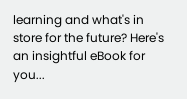learning and what's in store for the future? Here's an insightful eBook for you...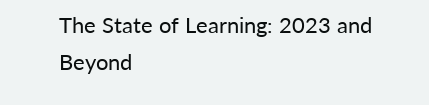The State of Learning: 2023 and Beyond